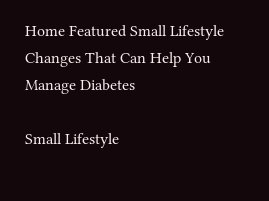Home Featured Small Lifestyle Changes That Can Help You Manage Diabetes

Small Lifestyle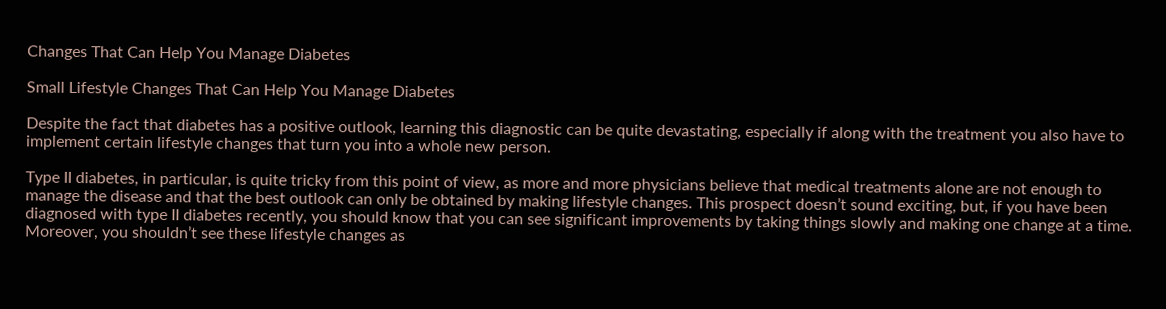Changes That Can Help You Manage Diabetes

Small Lifestyle Changes That Can Help You Manage Diabetes

Despite the fact that diabetes has a positive outlook, learning this diagnostic can be quite devastating, especially if along with the treatment you also have to implement certain lifestyle changes that turn you into a whole new person.

Type II diabetes, in particular, is quite tricky from this point of view, as more and more physicians believe that medical treatments alone are not enough to manage the disease and that the best outlook can only be obtained by making lifestyle changes. This prospect doesn’t sound exciting, but, if you have been diagnosed with type II diabetes recently, you should know that you can see significant improvements by taking things slowly and making one change at a time. Moreover, you shouldn’t see these lifestyle changes as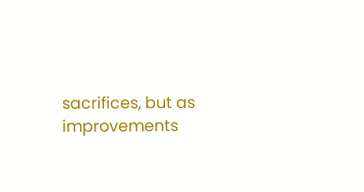sacrifices, but as improvements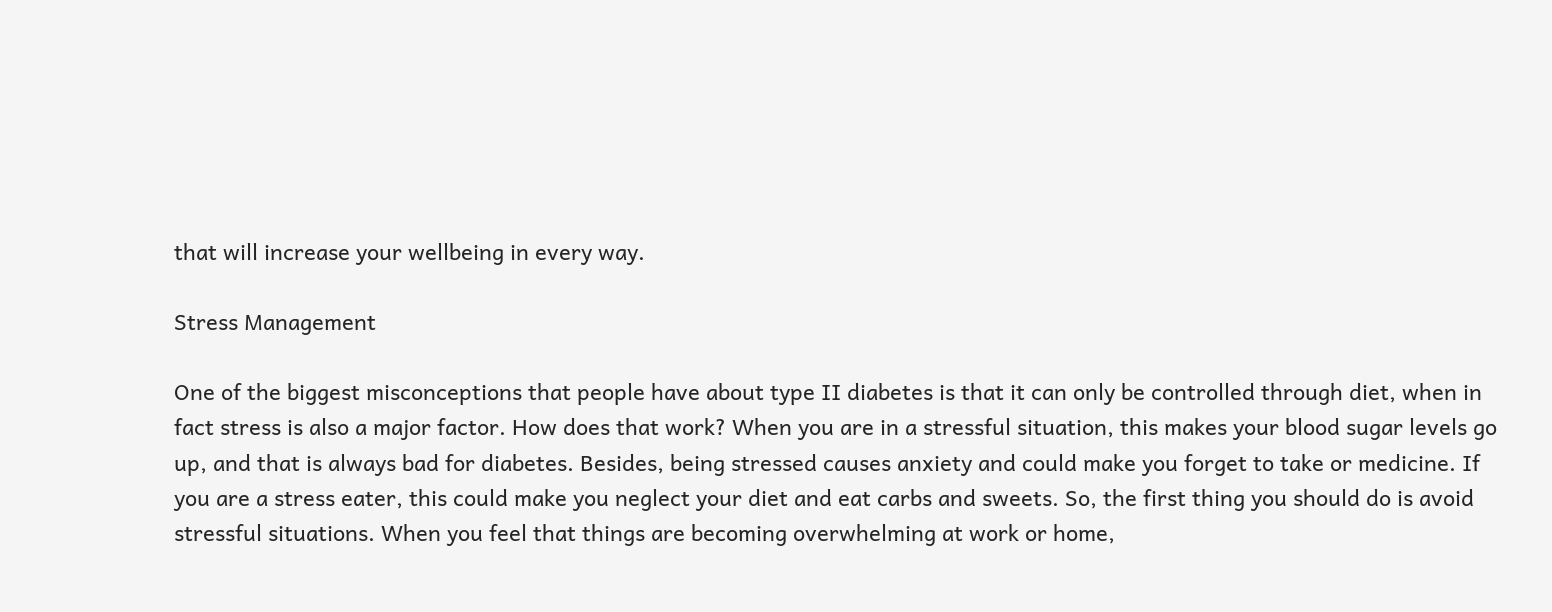that will increase your wellbeing in every way.

Stress Management

One of the biggest misconceptions that people have about type II diabetes is that it can only be controlled through diet, when in fact stress is also a major factor. How does that work? When you are in a stressful situation, this makes your blood sugar levels go up, and that is always bad for diabetes. Besides, being stressed causes anxiety and could make you forget to take or medicine. If you are a stress eater, this could make you neglect your diet and eat carbs and sweets. So, the first thing you should do is avoid stressful situations. When you feel that things are becoming overwhelming at work or home,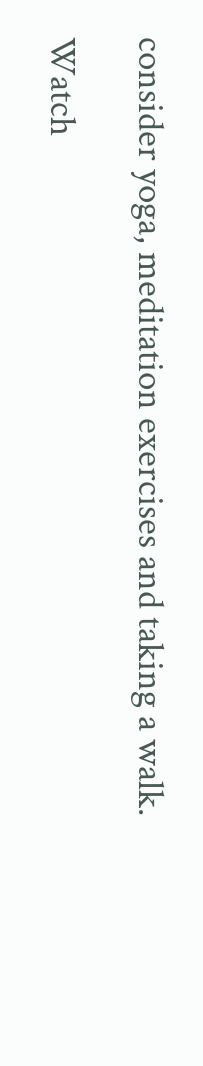consider yoga, meditation exercises and taking a walk.

Watch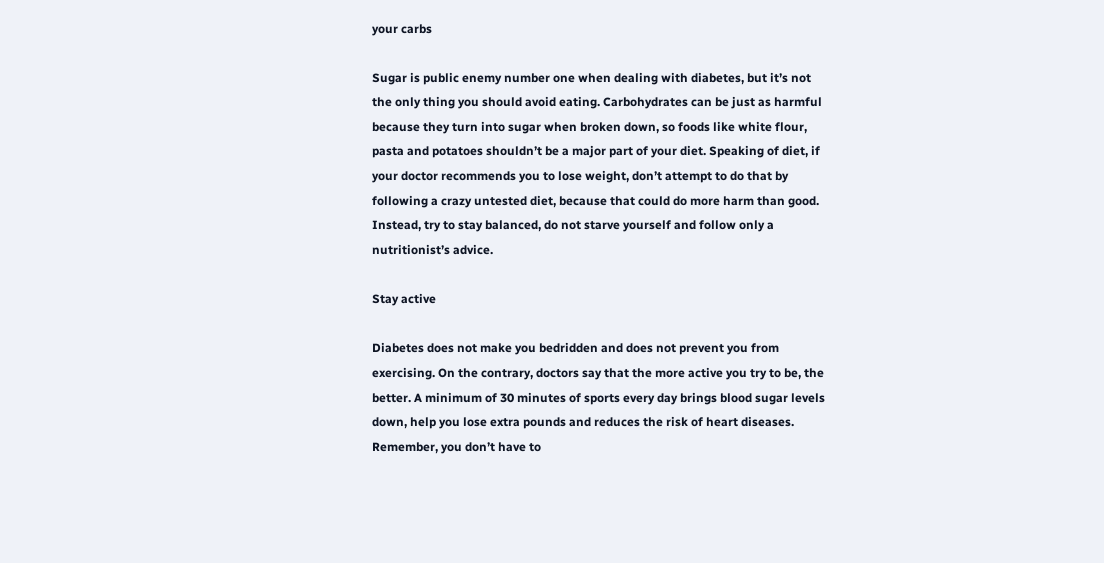your carbs

Sugar is public enemy number one when dealing with diabetes, but it’s not the only thing you should avoid eating. Carbohydrates can be just as harmful because they turn into sugar when broken down, so foods like white flour, pasta and potatoes shouldn’t be a major part of your diet. Speaking of diet, if your doctor recommends you to lose weight, don’t attempt to do that by following a crazy untested diet, because that could do more harm than good. Instead, try to stay balanced, do not starve yourself and follow only a nutritionist’s advice.

Stay active

Diabetes does not make you bedridden and does not prevent you from exercising. On the contrary, doctors say that the more active you try to be, the better. A minimum of 30 minutes of sports every day brings blood sugar levels down, help you lose extra pounds and reduces the risk of heart diseases. Remember, you don’t have to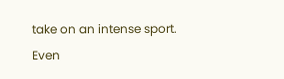take on an intense sport. Even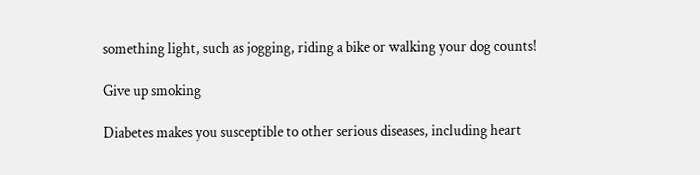something light, such as jogging, riding a bike or walking your dog counts!

Give up smoking

Diabetes makes you susceptible to other serious diseases, including heart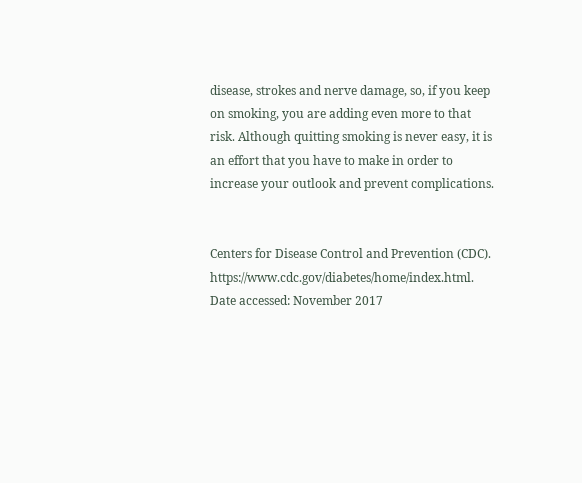disease, strokes and nerve damage, so, if you keep on smoking, you are adding even more to that risk. Although quitting smoking is never easy, it is an effort that you have to make in order to increase your outlook and prevent complications.


Centers for Disease Control and Prevention (CDC). https://www.cdc.gov/diabetes/home/index.html. Date accessed: November 2017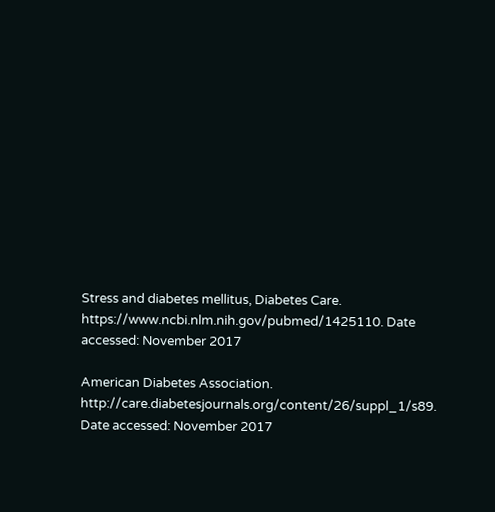Stress and diabetes mellitus, Diabetes Care. https://www.ncbi.nlm.nih.gov/pubmed/1425110. Date accessed: November 2017

American Diabetes Association. http://care.diabetesjournals.org/content/26/suppl_1/s89. Date accessed: November 2017